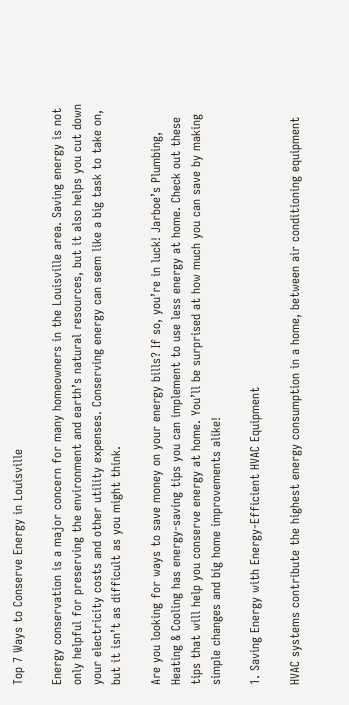Top 7 Ways to Conserve Energy in Louisville

Energy conservation is a major concern for many homeowners in the Louisville area. Saving energy is not only helpful for preserving the environment and earth’s natural resources, but it also helps you cut down your electricity costs and other utility expenses. Conserving energy can seem like a big task to take on, but it isn’t as difficult as you might think.

Are you looking for ways to save money on your energy bills? If so, you’re in luck! Jarboe’s Plumbing, Heating & Cooling has energy-saving tips you can implement to use less energy at home. Check out these tips that will help you conserve energy at home. You’ll be surprised at how much you can save by making simple changes and big home improvements alike!

1. Saving Energy with Energy-Efficient HVAC Equipment

HVAC systems contribute the highest energy consumption in a home, between air conditioning equipment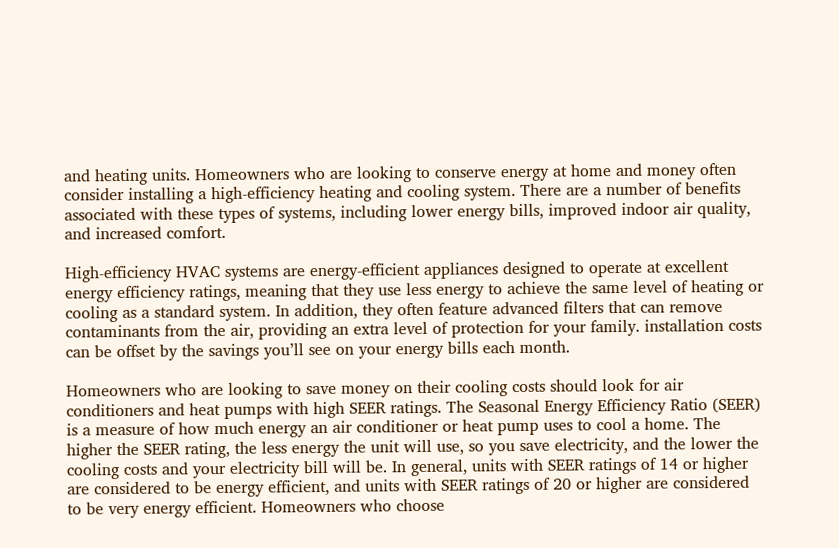and heating units. Homeowners who are looking to conserve energy at home and money often consider installing a high-efficiency heating and cooling system. There are a number of benefits associated with these types of systems, including lower energy bills, improved indoor air quality, and increased comfort.

High-efficiency HVAC systems are energy-efficient appliances designed to operate at excellent energy efficiency ratings, meaning that they use less energy to achieve the same level of heating or cooling as a standard system. In addition, they often feature advanced filters that can remove contaminants from the air, providing an extra level of protection for your family. installation costs can be offset by the savings you’ll see on your energy bills each month.

Homeowners who are looking to save money on their cooling costs should look for air conditioners and heat pumps with high SEER ratings. The Seasonal Energy Efficiency Ratio (SEER) is a measure of how much energy an air conditioner or heat pump uses to cool a home. The higher the SEER rating, the less energy the unit will use, so you save electricity, and the lower the cooling costs and your electricity bill will be. In general, units with SEER ratings of 14 or higher are considered to be energy efficient, and units with SEER ratings of 20 or higher are considered to be very energy efficient. Homeowners who choose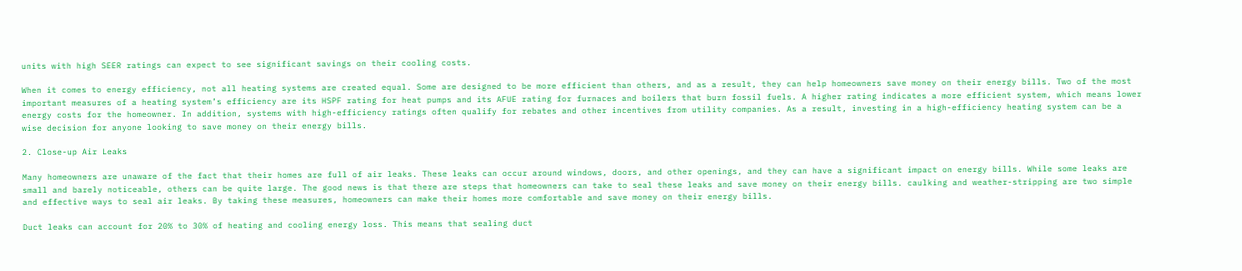units with high SEER ratings can expect to see significant savings on their cooling costs.

When it comes to energy efficiency, not all heating systems are created equal. Some are designed to be more efficient than others, and as a result, they can help homeowners save money on their energy bills. Two of the most important measures of a heating system’s efficiency are its HSPF rating for heat pumps and its AFUE rating for furnaces and boilers that burn fossil fuels. A higher rating indicates a more efficient system, which means lower energy costs for the homeowner. In addition, systems with high-efficiency ratings often qualify for rebates and other incentives from utility companies. As a result, investing in a high-efficiency heating system can be a wise decision for anyone looking to save money on their energy bills.

2. Close-up Air Leaks

Many homeowners are unaware of the fact that their homes are full of air leaks. These leaks can occur around windows, doors, and other openings, and they can have a significant impact on energy bills. While some leaks are small and barely noticeable, others can be quite large. The good news is that there are steps that homeowners can take to seal these leaks and save money on their energy bills. caulking and weather-stripping are two simple and effective ways to seal air leaks. By taking these measures, homeowners can make their homes more comfortable and save money on their energy bills.

Duct leaks can account for 20% to 30% of heating and cooling energy loss. This means that sealing duct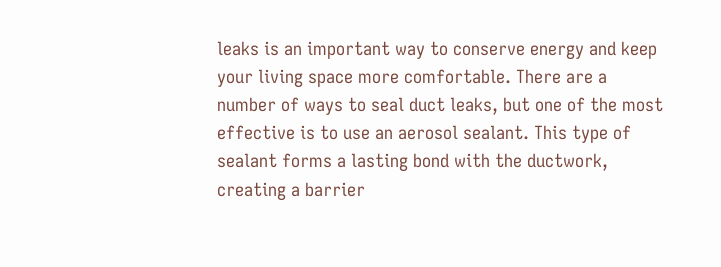leaks is an important way to conserve energy and keep your living space more comfortable. There are a number of ways to seal duct leaks, but one of the most effective is to use an aerosol sealant. This type of sealant forms a lasting bond with the ductwork, creating a barrier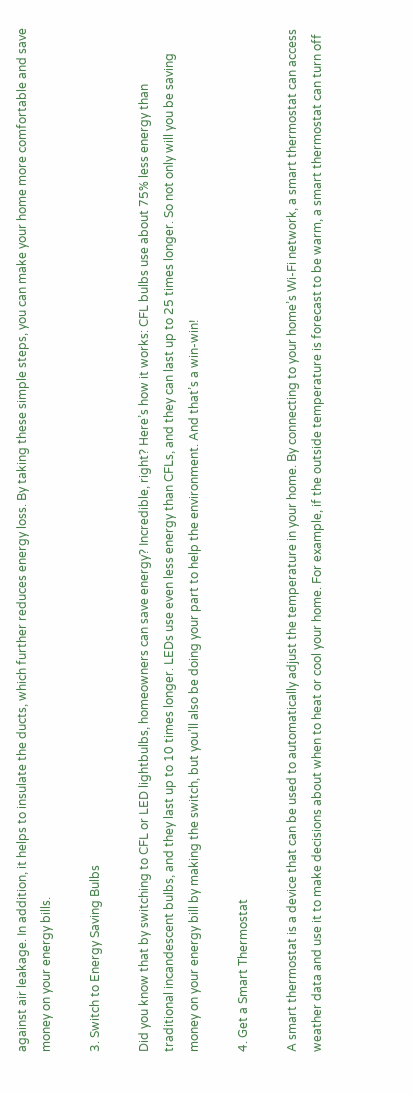against air leakage. In addition, it helps to insulate the ducts, which further reduces energy loss. By taking these simple steps, you can make your home more comfortable and save money on your energy bills.

3. Switch to Energy Saving Bulbs

Did you know that by switching to CFL or LED lightbulbs, homeowners can save energy? Incredible, right? Here’s how it works: CFL bulbs use about 75% less energy than traditional incandescent bulbs, and they last up to 10 times longer. LEDs use even less energy than CFLs, and they can last up to 25 times longer. So not only will you be saving money on your energy bill by making the switch, but you’ll also be doing your part to help the environment. And that’s a win-win!

4. Get a Smart Thermostat

A smart thermostat is a device that can be used to automatically adjust the temperature in your home. By connecting to your home’s Wi-Fi network, a smart thermostat can access weather data and use it to make decisions about when to heat or cool your home. For example, if the outside temperature is forecast to be warm, a smart thermostat can turn off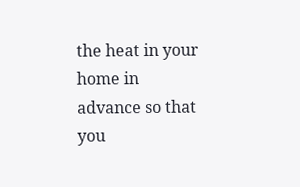the heat in your home in advance so that you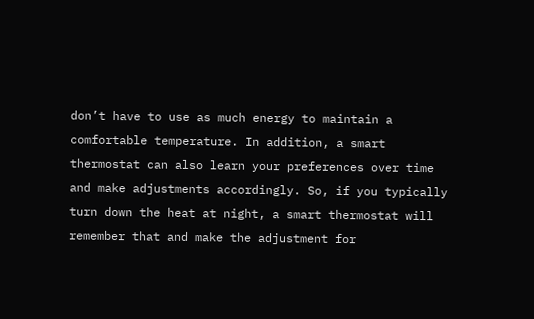don’t have to use as much energy to maintain a comfortable temperature. In addition, a smart thermostat can also learn your preferences over time and make adjustments accordingly. So, if you typically turn down the heat at night, a smart thermostat will remember that and make the adjustment for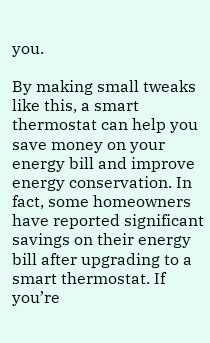you.

By making small tweaks like this, a smart thermostat can help you save money on your energy bill and improve energy conservation. In fact, some homeowners have reported significant savings on their energy bill after upgrading to a smart thermostat. If you’re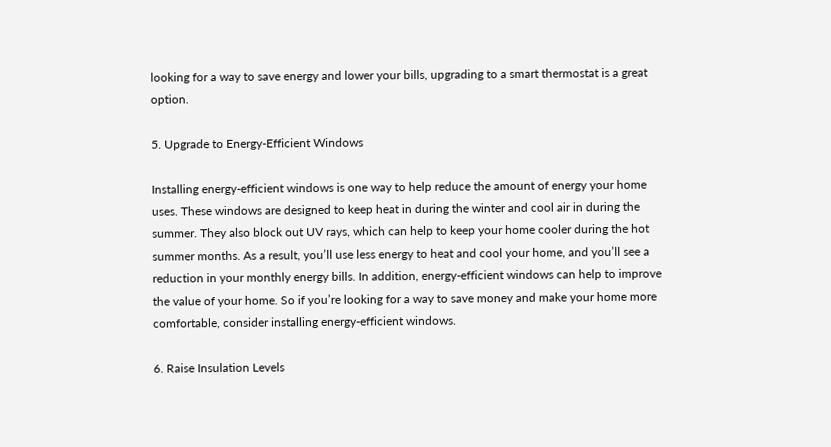looking for a way to save energy and lower your bills, upgrading to a smart thermostat is a great option.

5. Upgrade to Energy-Efficient Windows

Installing energy-efficient windows is one way to help reduce the amount of energy your home uses. These windows are designed to keep heat in during the winter and cool air in during the summer. They also block out UV rays, which can help to keep your home cooler during the hot summer months. As a result, you’ll use less energy to heat and cool your home, and you’ll see a reduction in your monthly energy bills. In addition, energy-efficient windows can help to improve the value of your home. So if you’re looking for a way to save money and make your home more comfortable, consider installing energy-efficient windows.

6. Raise Insulation Levels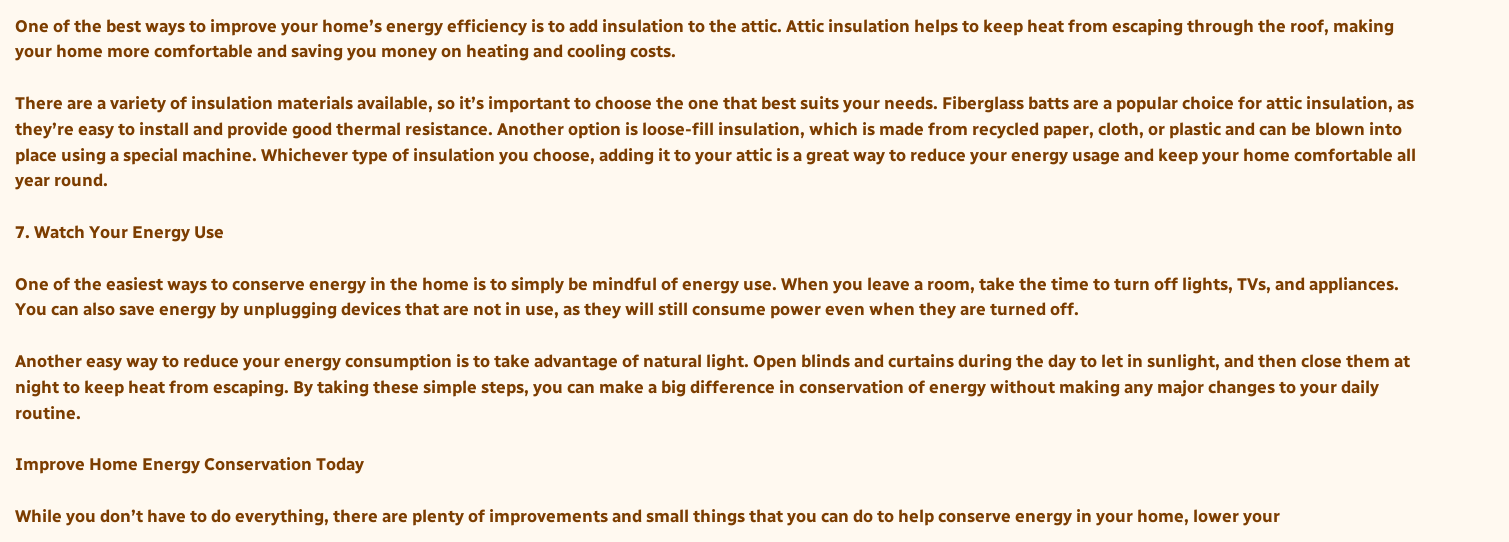One of the best ways to improve your home’s energy efficiency is to add insulation to the attic. Attic insulation helps to keep heat from escaping through the roof, making your home more comfortable and saving you money on heating and cooling costs.

There are a variety of insulation materials available, so it’s important to choose the one that best suits your needs. Fiberglass batts are a popular choice for attic insulation, as they’re easy to install and provide good thermal resistance. Another option is loose-fill insulation, which is made from recycled paper, cloth, or plastic and can be blown into place using a special machine. Whichever type of insulation you choose, adding it to your attic is a great way to reduce your energy usage and keep your home comfortable all year round.

7. Watch Your Energy Use

One of the easiest ways to conserve energy in the home is to simply be mindful of energy use. When you leave a room, take the time to turn off lights, TVs, and appliances. You can also save energy by unplugging devices that are not in use, as they will still consume power even when they are turned off.

Another easy way to reduce your energy consumption is to take advantage of natural light. Open blinds and curtains during the day to let in sunlight, and then close them at night to keep heat from escaping. By taking these simple steps, you can make a big difference in conservation of energy without making any major changes to your daily routine.

Improve Home Energy Conservation Today

While you don’t have to do everything, there are plenty of improvements and small things that you can do to help conserve energy in your home, lower your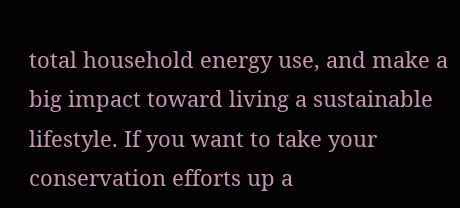total household energy use, and make a big impact toward living a sustainable lifestyle. If you want to take your conservation efforts up a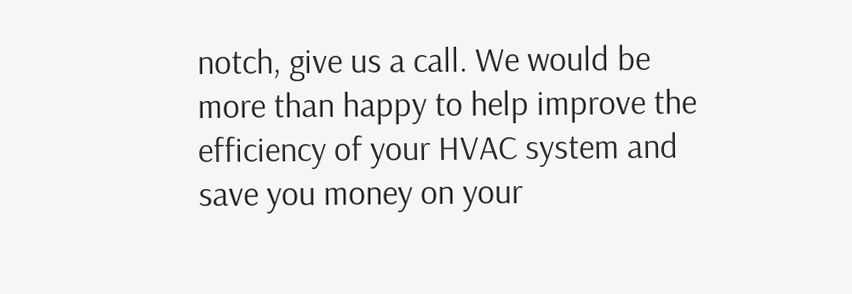notch, give us a call. We would be more than happy to help improve the efficiency of your HVAC system and save you money on your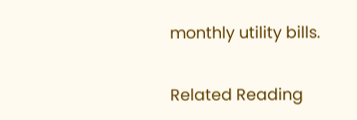monthly utility bills.

Related Reading